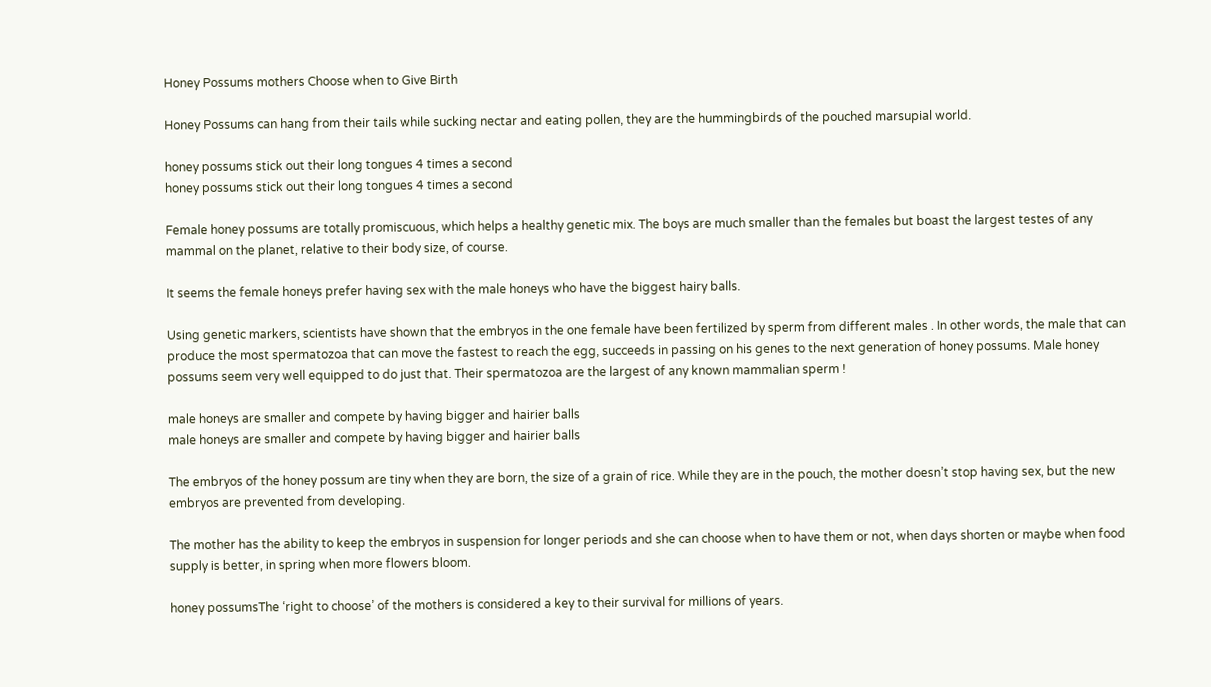Honey Possums mothers Choose when to Give Birth

Honey Possums can hang from their tails while sucking nectar and eating pollen, they are the hummingbirds of the pouched marsupial world.

honey possums stick out their long tongues 4 times a second
honey possums stick out their long tongues 4 times a second

Female honey possums are totally promiscuous, which helps a healthy genetic mix. The boys are much smaller than the females but boast the largest testes of any mammal on the planet, relative to their body size, of course.

It seems the female honeys prefer having sex with the male honeys who have the biggest hairy balls.

Using genetic markers, scientists have shown that the embryos in the one female have been fertilized by sperm from different males . In other words, the male that can produce the most spermatozoa that can move the fastest to reach the egg, succeeds in passing on his genes to the next generation of honey possums. Male honey possums seem very well equipped to do just that. Their spermatozoa are the largest of any known mammalian sperm !

male honeys are smaller and compete by having bigger and hairier balls
male honeys are smaller and compete by having bigger and hairier balls

The embryos of the honey possum are tiny when they are born, the size of a grain of rice. While they are in the pouch, the mother doesn’t stop having sex, but the new embryos are prevented from developing.

The mother has the ability to keep the embryos in suspension for longer periods and she can choose when to have them or not, when days shorten or maybe when food supply is better, in spring when more flowers bloom.

honey possumsThe ‘right to choose’ of the mothers is considered a key to their survival for millions of years.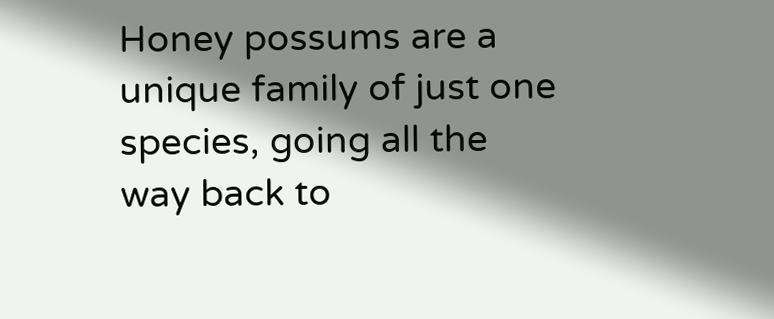Honey possums are a unique family of just one species, going all the way back to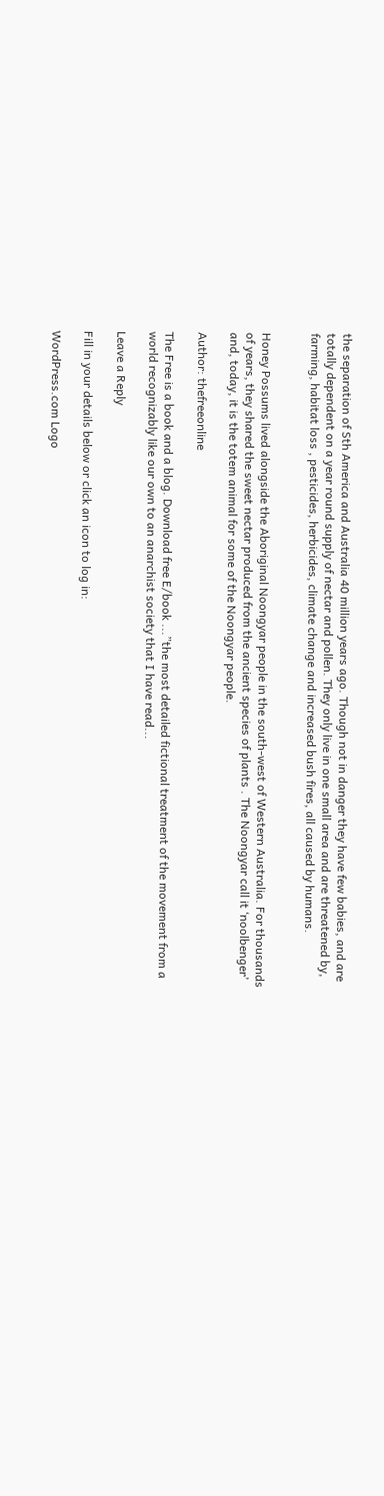the separation of Sth America and Australia 40 million years ago. Though not in danger they have few babies, and are totally dependent on a year round supply of nectar and pollen. They only live in one small area and are threatened by, farming, habitat loss , pesticides, herbicides, climate change and increased bush fires, all caused by humans.


Honey Possums lived alongside the Aboriginal Noongyar people in the south-west of Western Australia. For thousands of years, they shared the sweet nectar produced from the ancient species of plants . The Noongyar call it ‘noolbenger’ and, today, it is the totem animal for some of the Noongyar people.

Author: thefreeonline

The Free is a book and a blog. Download free E/book ...”the most detailed fictional treatment of the movement from a world recognizably like our own to an anarchist society that I have read...

Leave a Reply

Fill in your details below or click an icon to log in:

WordPress.com Logo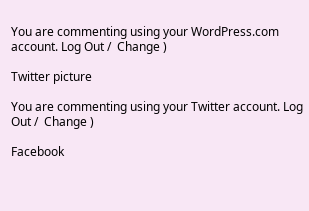You are commenting using your WordPress.com account. Log Out /  Change )

Twitter picture

You are commenting using your Twitter account. Log Out /  Change )

Facebook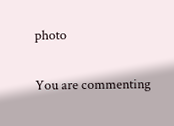photo

You are commenting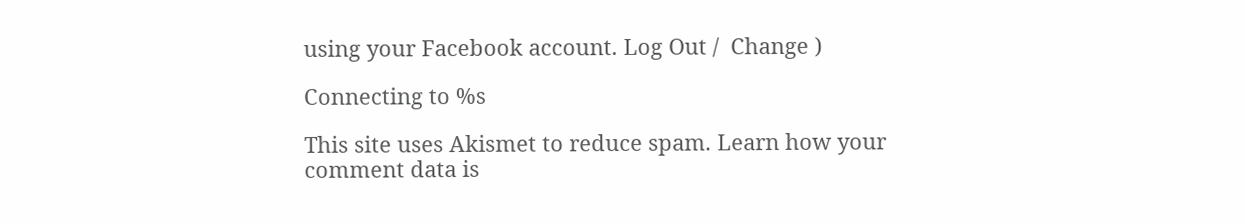using your Facebook account. Log Out /  Change )

Connecting to %s

This site uses Akismet to reduce spam. Learn how your comment data is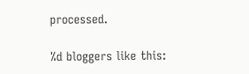processed.

%d bloggers like this: